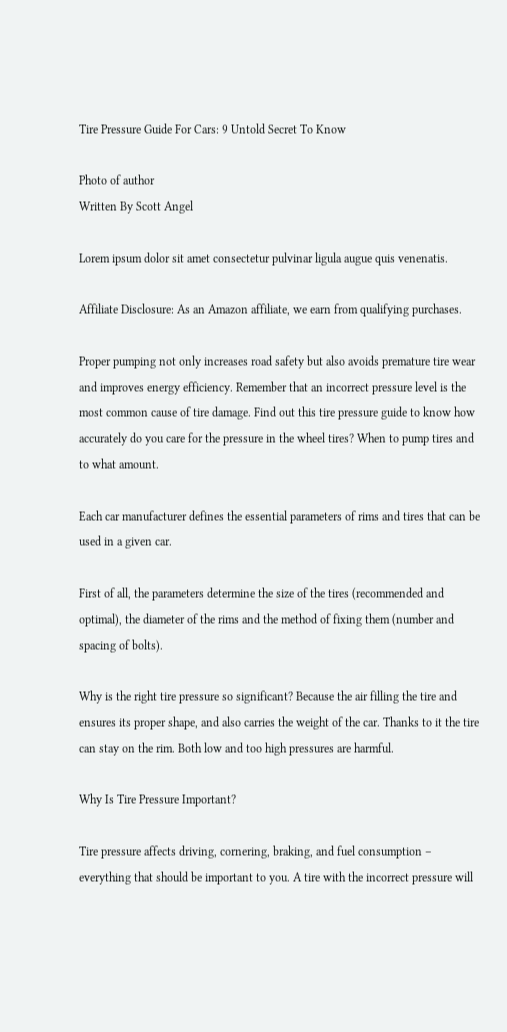Tire Pressure Guide For Cars: 9 Untold Secret To Know

Photo of author
Written By Scott Angel

Lorem ipsum dolor sit amet consectetur pulvinar ligula augue quis venenatis.

Affiliate Disclosure: As an Amazon affiliate, we earn from qualifying purchases.

Proper pumping not only increases road safety but also avoids premature tire wear and improves energy efficiency. Remember that an incorrect pressure level is the most common cause of tire damage. Find out this tire pressure guide to know how accurately do you care for the pressure in the wheel tires? When to pump tires and to what amount.

Each car manufacturer defines the essential parameters of rims and tires that can be used in a given car.

First of all, the parameters determine the size of the tires (recommended and optimal), the diameter of the rims and the method of fixing them (number and spacing of bolts).

Why is the right tire pressure so significant? Because the air filling the tire and ensures its proper shape, and also carries the weight of the car. Thanks to it the tire can stay on the rim. Both low and too high pressures are harmful.

Why Is Tire Pressure Important?

Tire pressure affects driving, cornering, braking, and fuel consumption – everything that should be important to you. A tire with the incorrect pressure will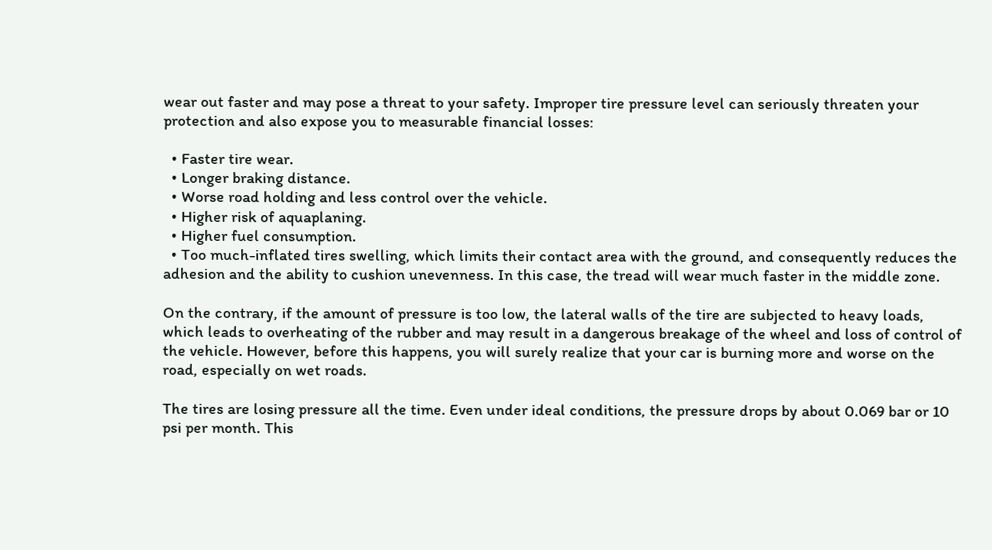wear out faster and may pose a threat to your safety. Improper tire pressure level can seriously threaten your protection and also expose you to measurable financial losses:

  • Faster tire wear.
  • Longer braking distance.
  • Worse road holding and less control over the vehicle.
  • Higher risk of aquaplaning.
  • Higher fuel consumption.
  • Too much-inflated tires swelling, which limits their contact area with the ground, and consequently reduces the adhesion and the ability to cushion unevenness. In this case, the tread will wear much faster in the middle zone.

On the contrary, if the amount of pressure is too low, the lateral walls of the tire are subjected to heavy loads, which leads to overheating of the rubber and may result in a dangerous breakage of the wheel and loss of control of the vehicle. However, before this happens, you will surely realize that your car is burning more and worse on the road, especially on wet roads.

The tires are losing pressure all the time. Even under ideal conditions, the pressure drops by about 0.069 bar or 10 psi per month. This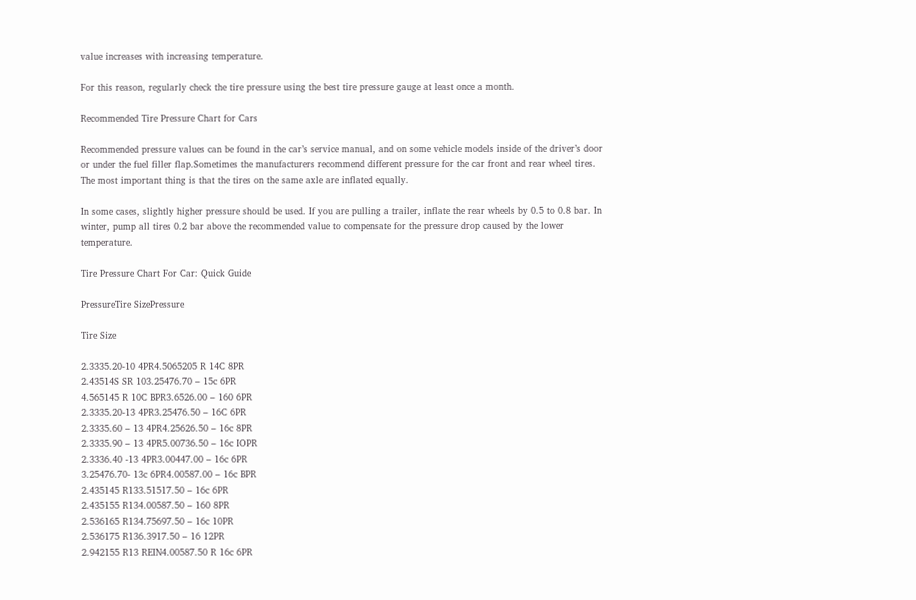value increases with increasing temperature.

For this reason, regularly check the tire pressure using the best tire pressure gauge at least once a month.

Recommended Tire Pressure Chart for Cars

Recommended pressure values can be found in the car’s service manual, and on some vehicle models inside of the driver’s door or under the fuel filler flap.Sometimes the manufacturers recommend different pressure for the car front and rear wheel tires. The most important thing is that the tires on the same axle are inflated equally.

In some cases, slightly higher pressure should be used. If you are pulling a trailer, inflate the rear wheels by 0.5 to 0.8 bar. In winter, pump all tires 0.2 bar above the recommended value to compensate for the pressure drop caused by the lower temperature.

Tire Pressure Chart For Car: Quick Guide

PressureTire SizePressure

Tire Size

2.3335.20-10 4PR4.5065205 R 14C 8PR
2.43514S SR 103.25476.70 – 15c 6PR
4.565145 R 10C BPR3.6526.00 – 160 6PR
2.3335.20-13 4PR3.25476.50 – 16C 6PR
2.3335.60 – 13 4PR4.25626.50 – 16c 8PR
2.3335.90 – 13 4PR5.00736.50 – 16c IOPR
2.3336.40 -13 4PR3.00447.00 – 16c 6PR
3.25476.70- 13c 6PR4.00587.00 – 16c BPR
2.435145 R133.51517.50 – 16c 6PR
2.435155 R134.00587.50 – 160 8PR
2.536165 R134.75697.50 – 16c 10PR
2.536175 R136.3917.50 – 16 12PR
2.942155 R13 REIN4.00587.50 R 16c 6PR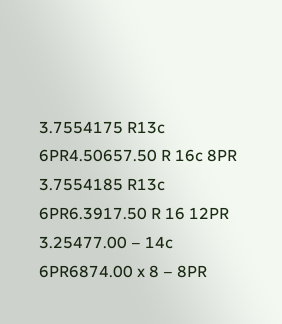3.7554175 R13c 6PR4.50657.50 R 16c 8PR
3.7554185 R13c 6PR6.3917.50 R 16 12PR
3.25477.00 – 14c 6PR6874.00 x 8 – 8PR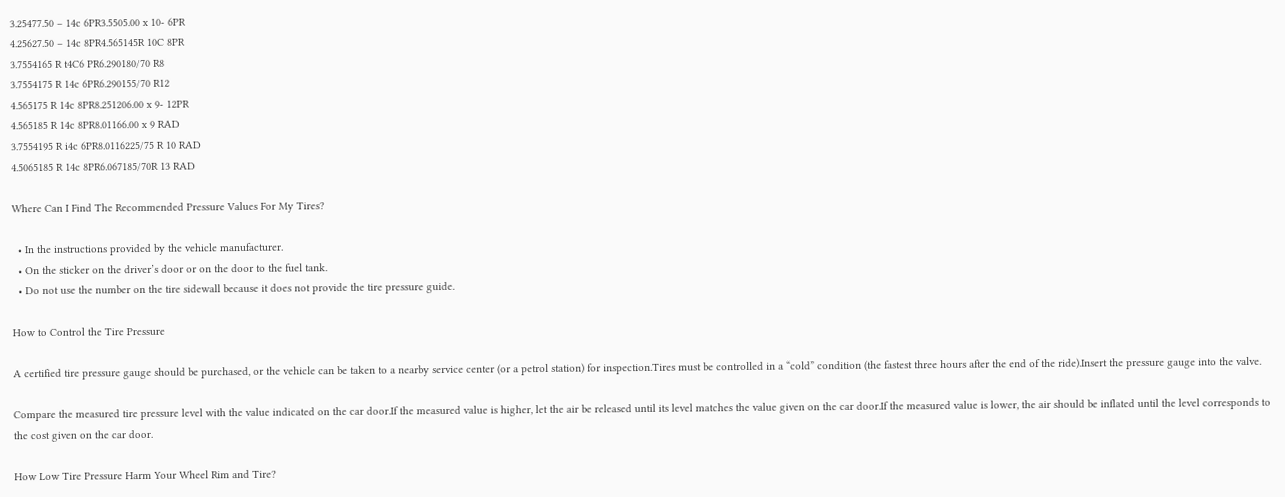3.25477.50 – 14c 6PR3.5505.00 x 10- 6PR
4.25627.50 – 14c 8PR4.565145R 10C 8PR
3.7554165 R t4C6 PR6.290180/70 R8
3.7554175 R 14c 6PR6.290155/70 R12
4.565175 R 14c 8PR8.251206.00 x 9- 12PR
4.565185 R 14c 8PR8.01166.00 x 9 RAD
3.7554195 R i4c 6PR8.0116225/75 R 10 RAD
4.5065185 R 14c 8PR6.067185/70R 13 RAD

Where Can I Find The Recommended Pressure Values For My Tires?

  • In the instructions provided by the vehicle manufacturer.
  • On the sticker on the driver’s door or on the door to the fuel tank.
  • Do not use the number on the tire sidewall because it does not provide the tire pressure guide.

How to Control the Tire Pressure

A certified tire pressure gauge should be purchased, or the vehicle can be taken to a nearby service center (or a petrol station) for inspection.Tires must be controlled in a “cold” condition (the fastest three hours after the end of the ride).Insert the pressure gauge into the valve.

Compare the measured tire pressure level with the value indicated on the car door.If the measured value is higher, let the air be released until its level matches the value given on the car door.If the measured value is lower, the air should be inflated until the level corresponds to the cost given on the car door.

How Low Tire Pressure Harm Your Wheel Rim and Tire?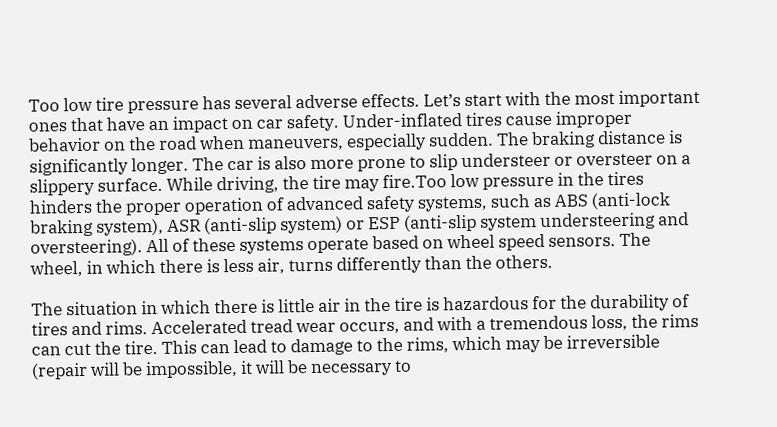Too low tire pressure has several adverse effects. Let’s start with the most important ones that have an impact on car safety. Under-inflated tires cause improper behavior on the road when maneuvers, especially sudden. The braking distance is significantly longer. The car is also more prone to slip understeer or oversteer on a slippery surface. While driving, the tire may fire.Too low pressure in the tires hinders the proper operation of advanced safety systems, such as ABS (anti-lock braking system), ASR (anti-slip system) or ESP (anti-slip system understeering and oversteering). All of these systems operate based on wheel speed sensors. The wheel, in which there is less air, turns differently than the others.

The situation in which there is little air in the tire is hazardous for the durability of tires and rims. Accelerated tread wear occurs, and with a tremendous loss, the rims can cut the tire. This can lead to damage to the rims, which may be irreversible (repair will be impossible, it will be necessary to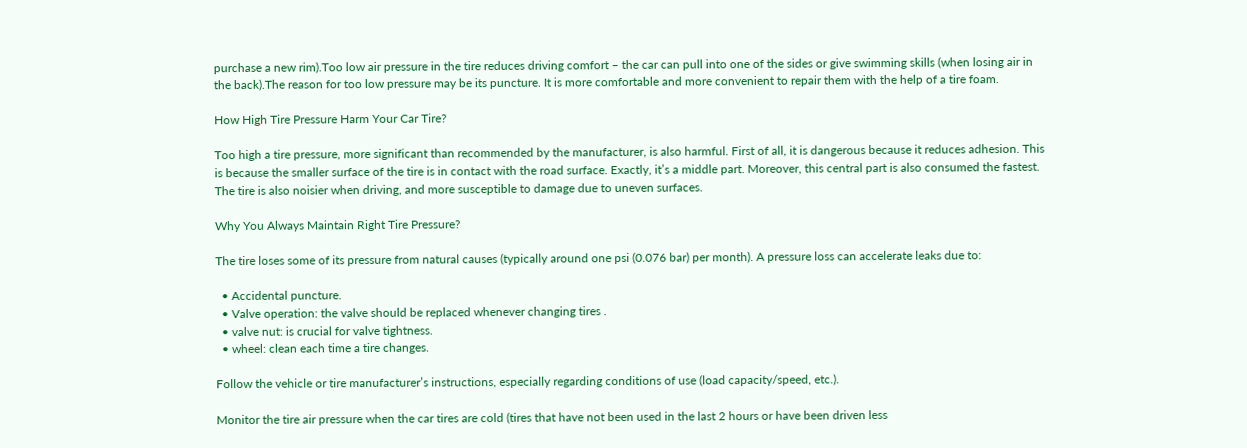purchase a new rim).Too low air pressure in the tire reduces driving comfort – the car can pull into one of the sides or give swimming skills (when losing air in the back).The reason for too low pressure may be its puncture. It is more comfortable and more convenient to repair them with the help of a tire foam.

How High Tire Pressure Harm Your Car Tire?

Too high a tire pressure, more significant than recommended by the manufacturer, is also harmful. First of all, it is dangerous because it reduces adhesion. This is because the smaller surface of the tire is in contact with the road surface. Exactly, it’s a middle part. Moreover, this central part is also consumed the fastest. The tire is also noisier when driving, and more susceptible to damage due to uneven surfaces.

Why You Always Maintain Right Tire Pressure?

The tire loses some of its pressure from natural causes (typically around one psi (0.076 bar) per month). A pressure loss can accelerate leaks due to:

  • Accidental puncture.
  • Valve operation: the valve should be replaced whenever changing tires .
  • valve nut: is crucial for valve tightness.
  • wheel: clean each time a tire changes.

Follow the vehicle or tire manufacturer’s instructions, especially regarding conditions of use (load capacity/speed, etc.).

Monitor the tire air pressure when the car tires are cold (tires that have not been used in the last 2 hours or have been driven less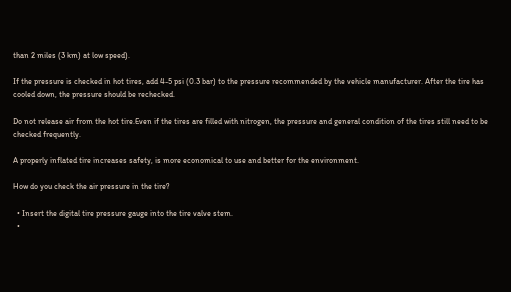than 2 miles (3 km) at low speed).

If the pressure is checked in hot tires, add 4-5 psi (0.3 bar) to the pressure recommended by the vehicle manufacturer. After the tire has cooled down, the pressure should be rechecked.

Do not release air from the hot tire.Even if the tires are filled with nitrogen, the pressure and general condition of the tires still need to be checked frequently.

A properly inflated tire increases safety, is more economical to use and better for the environment.

How do you check the air pressure in the tire?

  • Insert the digital tire pressure gauge into the tire valve stem.
  •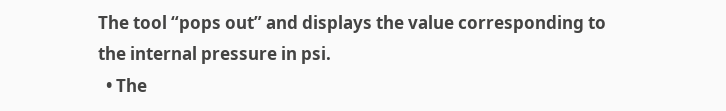The tool “pops out” and displays the value corresponding to the internal pressure in psi.
  • The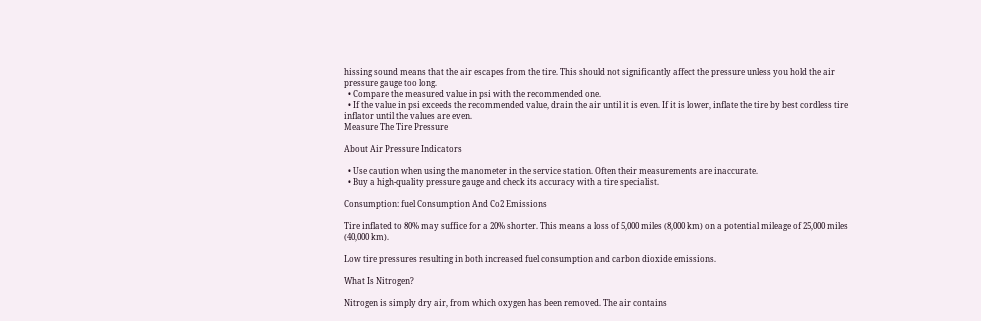hissing sound means that the air escapes from the tire. This should not significantly affect the pressure unless you hold the air pressure gauge too long.
  • Compare the measured value in psi with the recommended one.
  • If the value in psi exceeds the recommended value, drain the air until it is even. If it is lower, inflate the tire by best cordless tire inflator until the values are even.
Measure The Tire Pressure

About Air Pressure Indicators

  • Use caution when using the manometer in the service station. Often their measurements are inaccurate.
  • Buy a high-quality pressure gauge and check its accuracy with a tire specialist.

Consumption: fuel Consumption And Co2 Emissions

Tire inflated to 80% may suffice for a 20% shorter. This means a loss of 5,000 miles (8,000 km) on a potential mileage of 25,000 miles (40,000 km).

Low tire pressures resulting in both increased fuel consumption and carbon dioxide emissions.

What Is Nitrogen?

Nitrogen is simply dry air, from which oxygen has been removed. The air contains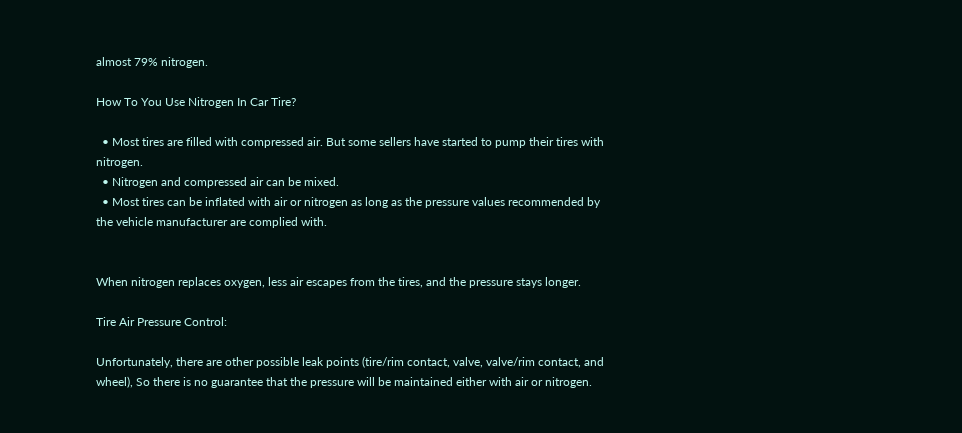almost 79% nitrogen.

How To You Use Nitrogen In Car Tire?

  • Most tires are filled with compressed air. But some sellers have started to pump their tires with nitrogen.
  • Nitrogen and compressed air can be mixed.
  • Most tires can be inflated with air or nitrogen as long as the pressure values recommended by the vehicle manufacturer are complied with.


When nitrogen replaces oxygen, less air escapes from the tires, and the pressure stays longer.

Tire Air Pressure Control:

Unfortunately, there are other possible leak points (tire/rim contact, valve, valve/rim contact, and wheel), So there is no guarantee that the pressure will be maintained either with air or nitrogen.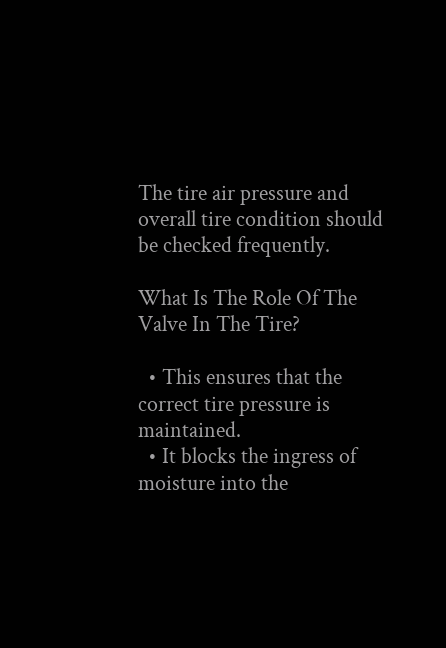The tire air pressure and overall tire condition should be checked frequently.

What Is The Role Of The Valve In The Tire?

  • This ensures that the correct tire pressure is maintained.
  • It blocks the ingress of moisture into the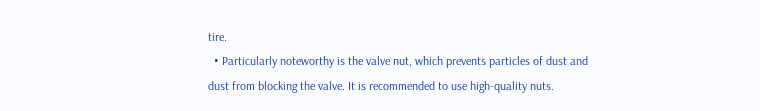tire.
  • Particularly noteworthy is the valve nut, which prevents particles of dust and dust from blocking the valve. It is recommended to use high-quality nuts.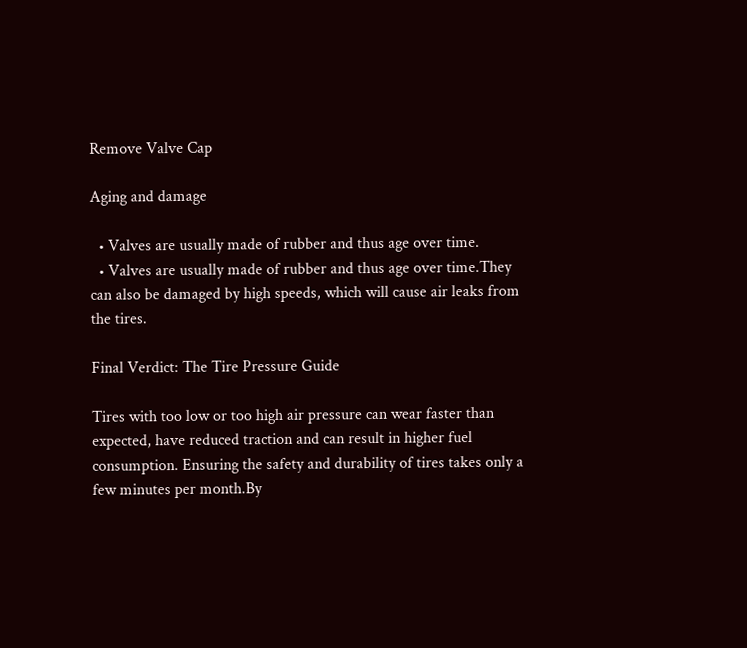Remove Valve Cap

Aging and damage

  • Valves are usually made of rubber and thus age over time.
  • Valves are usually made of rubber and thus age over time.They can also be damaged by high speeds, which will cause air leaks from the tires.

Final Verdict: The Tire Pressure Guide

Tires with too low or too high air pressure can wear faster than expected, have reduced traction and can result in higher fuel consumption. Ensuring the safety and durability of tires takes only a few minutes per month.By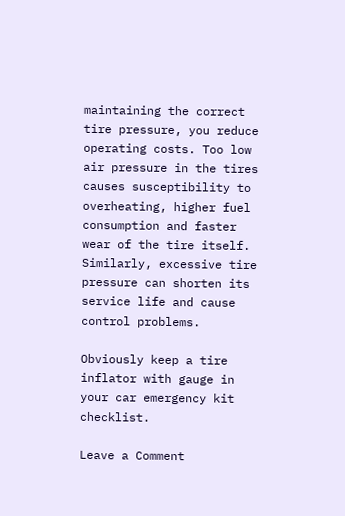maintaining the correct tire pressure, you reduce operating costs. Too low air pressure in the tires causes susceptibility to overheating, higher fuel consumption and faster wear of the tire itself. Similarly, excessive tire pressure can shorten its service life and cause control problems.

Obviously keep a tire inflator with gauge in your car emergency kit checklist.

Leave a Comment